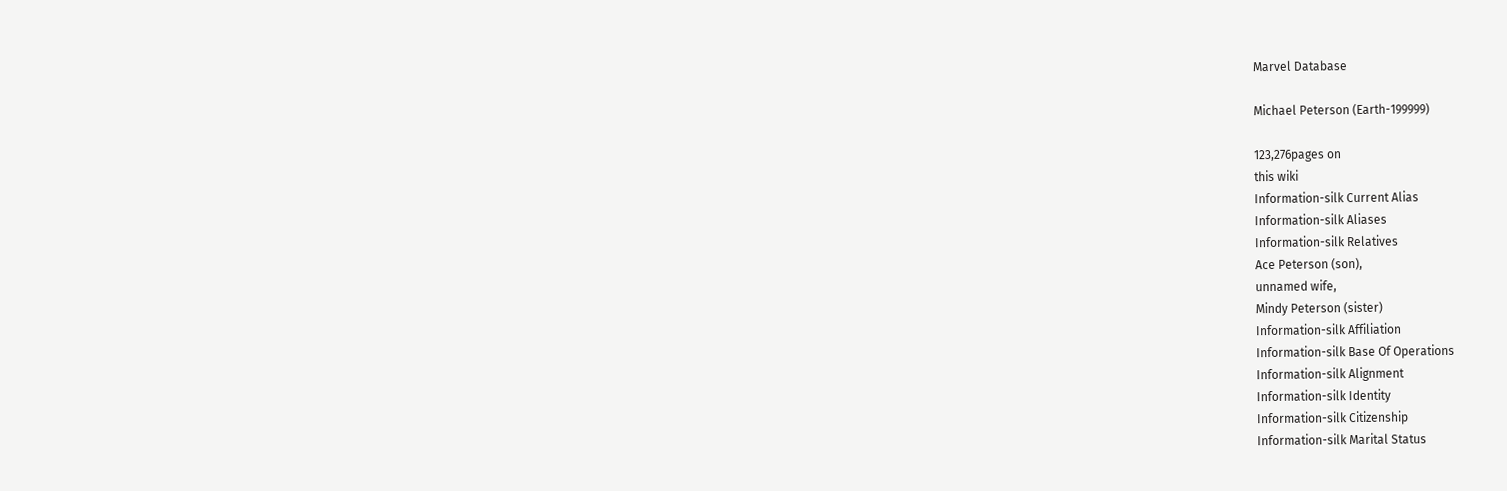Marvel Database

Michael Peterson (Earth-199999)

123,276pages on
this wiki
Information-silk Current Alias
Information-silk Aliases
Information-silk Relatives
Ace Peterson (son),
unnamed wife,
Mindy Peterson (sister)
Information-silk Affiliation
Information-silk Base Of Operations
Information-silk Alignment
Information-silk Identity
Information-silk Citizenship
Information-silk Marital Status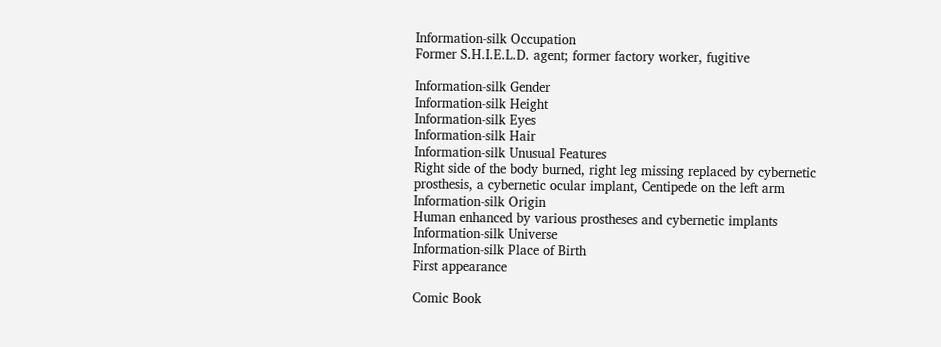Information-silk Occupation
Former S.H.I.E.L.D. agent; former factory worker, fugitive

Information-silk Gender
Information-silk Height
Information-silk Eyes
Information-silk Hair
Information-silk Unusual Features
Right side of the body burned, right leg missing replaced by cybernetic prosthesis, a cybernetic ocular implant, Centipede on the left arm
Information-silk Origin
Human enhanced by various prostheses and cybernetic implants
Information-silk Universe
Information-silk Place of Birth
First appearance

Comic Book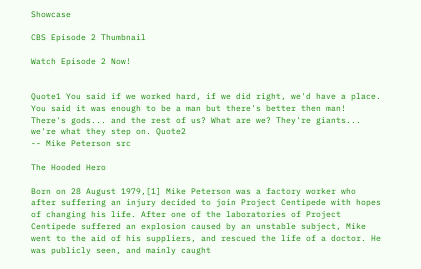Showcase

CBS Episode 2 Thumbnail

Watch Episode 2 Now!


Quote1 You said if we worked hard, if we did right, we'd have a place. You said it was enough to be a man but there's better then man! There's gods... and the rest of us? What are we? They're giants... we're what they step on. Quote2
-- Mike Peterson src

The Hooded Hero

Born on 28 August 1979,[1] Mike Peterson was a factory worker who after suffering an injury decided to join Project Centipede with hopes of changing his life. After one of the laboratories of Project Centipede suffered an explosion caused by an unstable subject, Mike went to the aid of his suppliers, and rescued the life of a doctor. He was publicly seen, and mainly caught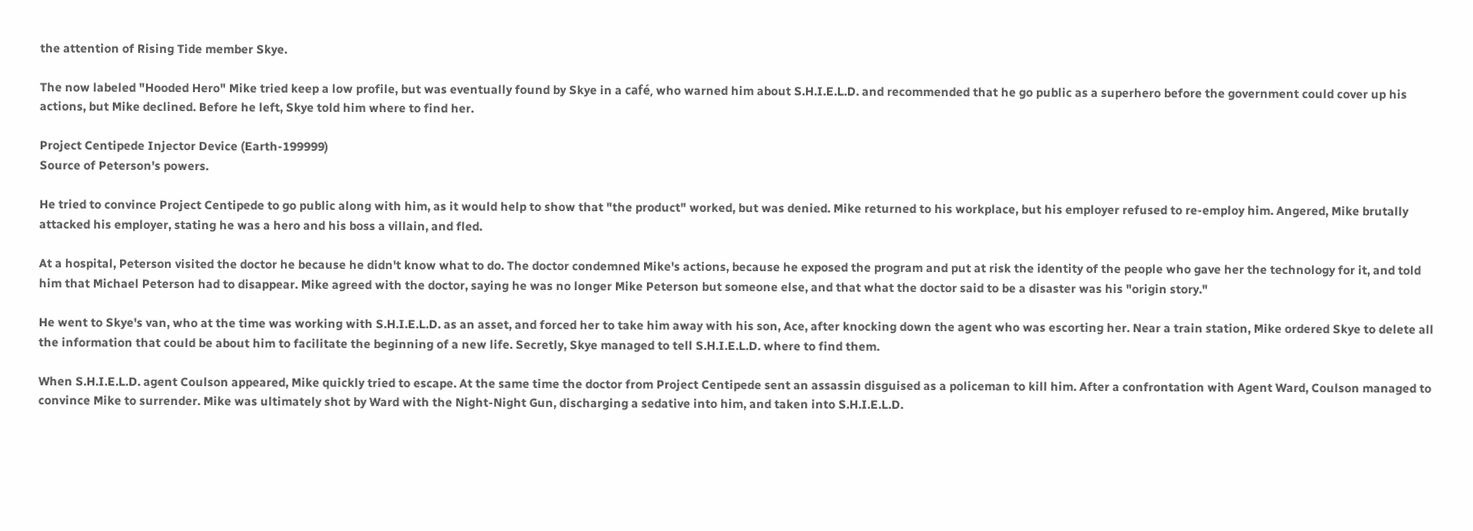the attention of Rising Tide member Skye.

The now labeled "Hooded Hero" Mike tried keep a low profile, but was eventually found by Skye in a café, who warned him about S.H.I.E.L.D. and recommended that he go public as a superhero before the government could cover up his actions, but Mike declined. Before he left, Skye told him where to find her.

Project Centipede Injector Device (Earth-199999)
Source of Peterson's powers.

He tried to convince Project Centipede to go public along with him, as it would help to show that "the product" worked, but was denied. Mike returned to his workplace, but his employer refused to re-employ him. Angered, Mike brutally attacked his employer, stating he was a hero and his boss a villain, and fled.

At a hospital, Peterson visited the doctor he because he didn't know what to do. The doctor condemned Mike's actions, because he exposed the program and put at risk the identity of the people who gave her the technology for it, and told him that Michael Peterson had to disappear. Mike agreed with the doctor, saying he was no longer Mike Peterson but someone else, and that what the doctor said to be a disaster was his "origin story."

He went to Skye's van, who at the time was working with S.H.I.E.L.D. as an asset, and forced her to take him away with his son, Ace, after knocking down the agent who was escorting her. Near a train station, Mike ordered Skye to delete all the information that could be about him to facilitate the beginning of a new life. Secretly, Skye managed to tell S.H.I.E.L.D. where to find them.

When S.H.I.E.L.D. agent Coulson appeared, Mike quickly tried to escape. At the same time the doctor from Project Centipede sent an assassin disguised as a policeman to kill him. After a confrontation with Agent Ward, Coulson managed to convince Mike to surrender. Mike was ultimately shot by Ward with the Night-Night Gun, discharging a sedative into him, and taken into S.H.I.E.L.D.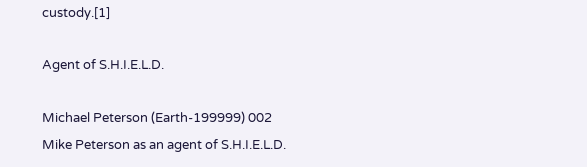custody.[1]

Agent of S.H.I.E.L.D.

Michael Peterson (Earth-199999) 002
Mike Peterson as an agent of S.H.I.E.L.D.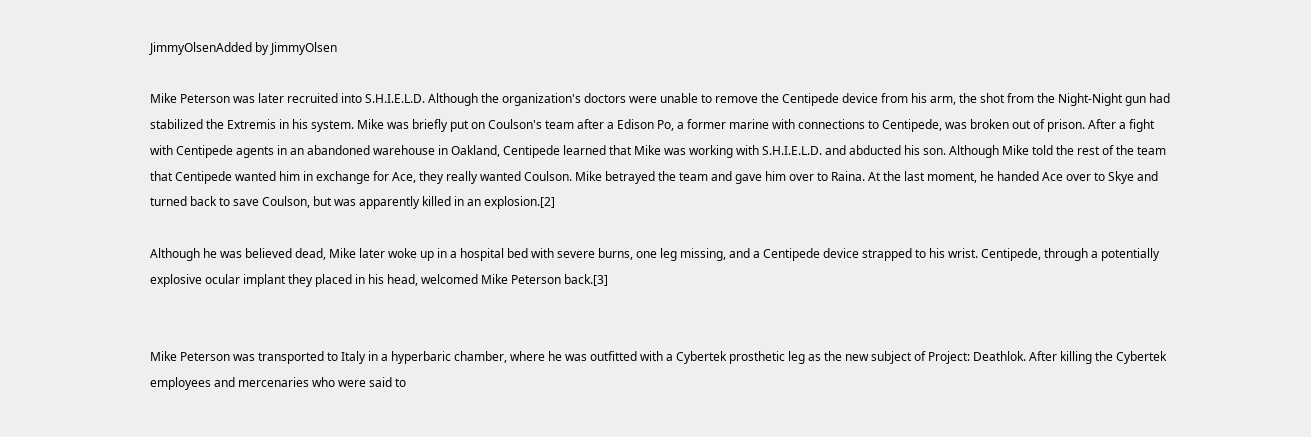JimmyOlsenAdded by JimmyOlsen

Mike Peterson was later recruited into S.H.I.E.L.D. Although the organization's doctors were unable to remove the Centipede device from his arm, the shot from the Night-Night gun had stabilized the Extremis in his system. Mike was briefly put on Coulson's team after a Edison Po, a former marine with connections to Centipede, was broken out of prison. After a fight with Centipede agents in an abandoned warehouse in Oakland, Centipede learned that Mike was working with S.H.I.E.L.D. and abducted his son. Although Mike told the rest of the team that Centipede wanted him in exchange for Ace, they really wanted Coulson. Mike betrayed the team and gave him over to Raina. At the last moment, he handed Ace over to Skye and turned back to save Coulson, but was apparently killed in an explosion.[2]

Although he was believed dead, Mike later woke up in a hospital bed with severe burns, one leg missing, and a Centipede device strapped to his wrist. Centipede, through a potentially explosive ocular implant they placed in his head, welcomed Mike Peterson back.[3]


Mike Peterson was transported to Italy in a hyperbaric chamber, where he was outfitted with a Cybertek prosthetic leg as the new subject of Project: Deathlok. After killing the Cybertek employees and mercenaries who were said to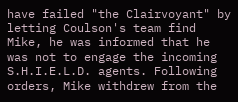have failed "the Clairvoyant" by letting Coulson's team find Mike, he was informed that he was not to engage the incoming S.H.I.E.L.D. agents. Following orders, Mike withdrew from the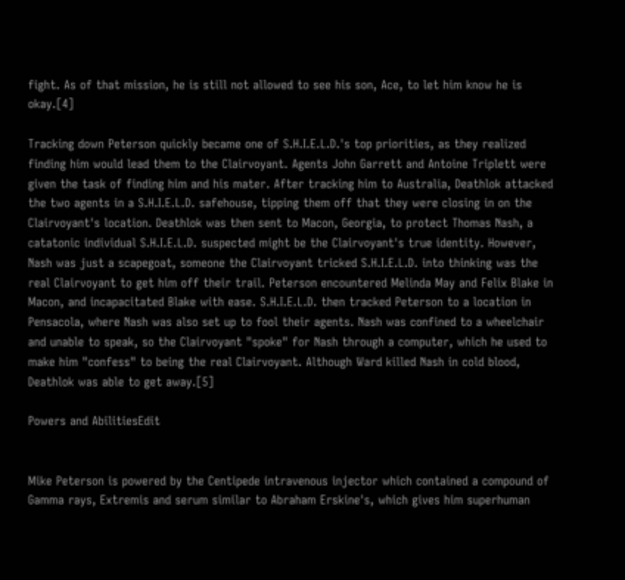fight. As of that mission, he is still not allowed to see his son, Ace, to let him know he is okay.[4]

Tracking down Peterson quickly became one of S.H.I.E.L.D.'s top priorities, as they realized finding him would lead them to the Clairvoyant. Agents John Garrett and Antoine Triplett were given the task of finding him and his mater. After tracking him to Australia, Deathlok attacked the two agents in a S.H.I.E.L.D. safehouse, tipping them off that they were closing in on the Clairvoyant's location. Deathlok was then sent to Macon, Georgia, to protect Thomas Nash, a catatonic individual S.H.I.E.L.D. suspected might be the Clairvoyant's true identity. However, Nash was just a scapegoat, someone the Clairvoyant tricked S.H.I.E.L.D. into thinking was the real Clairvoyant to get him off their trail. Peterson encountered Melinda May and Felix Blake in Macon, and incapacitated Blake with ease. S.H.I.E.L.D. then tracked Peterson to a location in Pensacola, where Nash was also set up to fool their agents. Nash was confined to a wheelchair and unable to speak, so the Clairvoyant "spoke" for Nash through a computer, which he used to make him "confess" to being the real Clairvoyant. Although Ward killed Nash in cold blood, Deathlok was able to get away.[5]

Powers and AbilitiesEdit


Mike Peterson is powered by the Centipede intravenous injector which contained a compound of Gamma rays, Extremis and serum similar to Abraham Erskine's, which gives him superhuman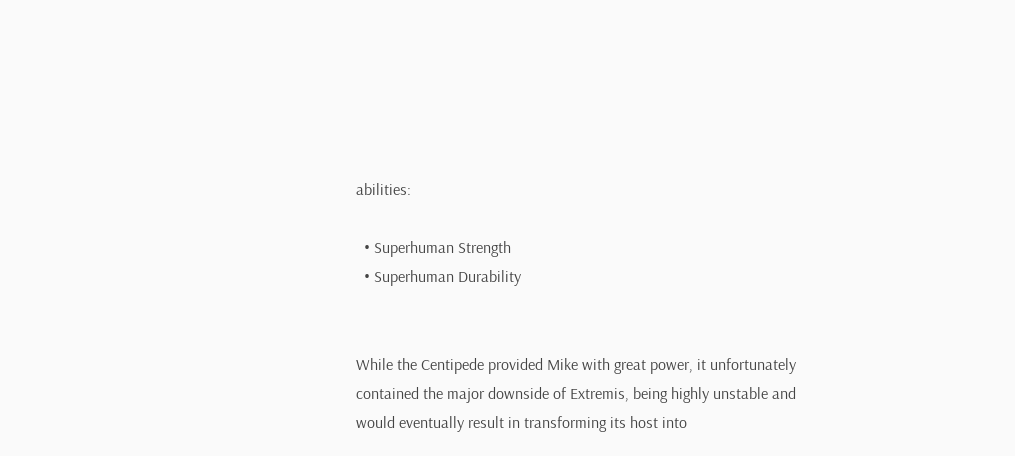abilities:

  • Superhuman Strength
  • Superhuman Durability


While the Centipede provided Mike with great power, it unfortunately contained the major downside of Extremis, being highly unstable and would eventually result in transforming its host into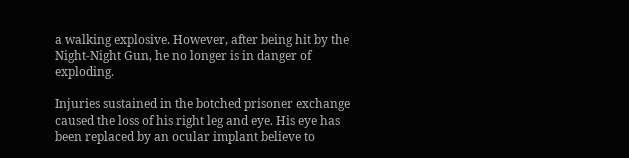a walking explosive. However, after being hit by the Night-Night Gun, he no longer is in danger of exploding.

Injuries sustained in the botched prisoner exchange caused the loss of his right leg and eye. His eye has been replaced by an ocular implant believe to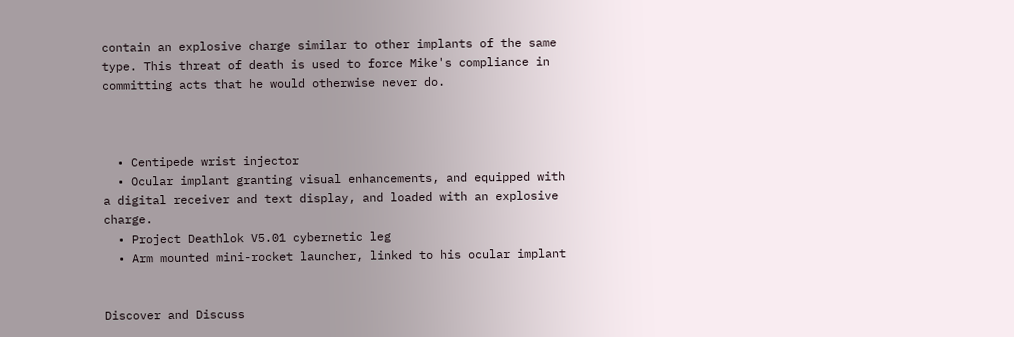contain an explosive charge similar to other implants of the same type. This threat of death is used to force Mike's compliance in committing acts that he would otherwise never do.



  • Centipede wrist injector
  • Ocular implant granting visual enhancements, and equipped with a digital receiver and text display, and loaded with an explosive charge.
  • Project Deathlok V5.01 cybernetic leg
  • Arm mounted mini-rocket launcher, linked to his ocular implant


Discover and Discuss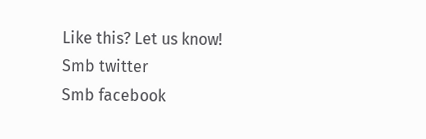Like this? Let us know!
Smb twitter
Smb facebook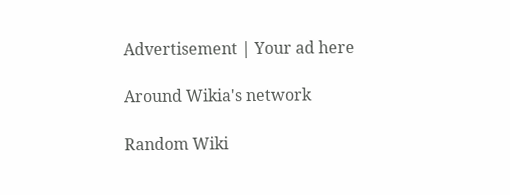Advertisement | Your ad here

Around Wikia's network

Random Wiki